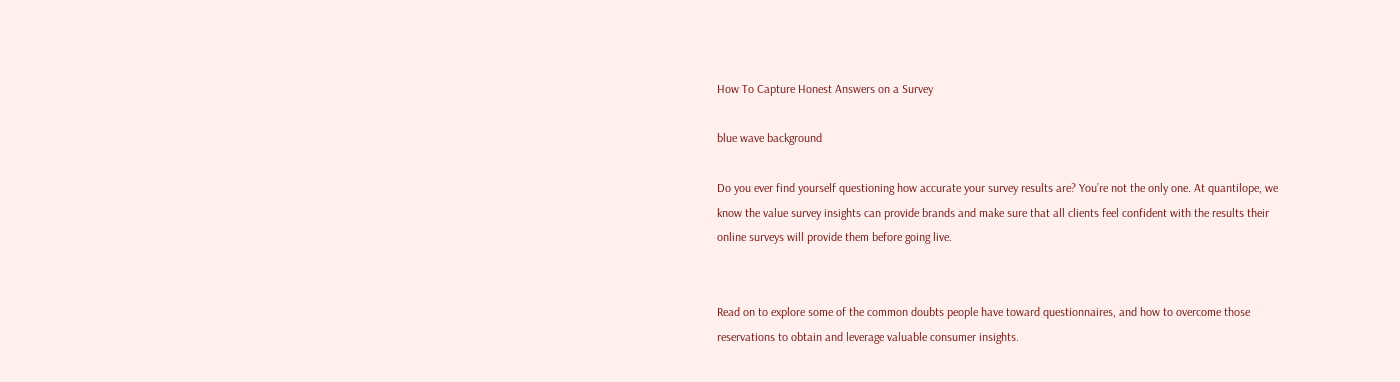How To Capture Honest Answers on a Survey

blue wave background

Do you ever find yourself questioning how accurate your survey results are? You’re not the only one. At quantilope, we know the value survey insights can provide brands and make sure that all clients feel confident with the results their online surveys will provide them before going live.


Read on to explore some of the common doubts people have toward questionnaires, and how to overcome those reservations to obtain and leverage valuable consumer insights.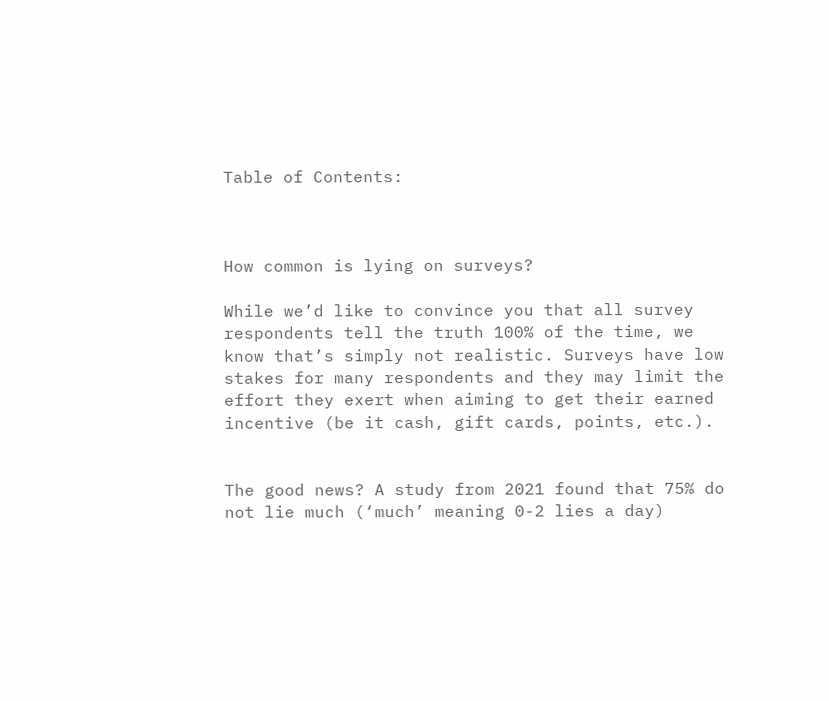Table of Contents:



How common is lying on surveys?

While we’d like to convince you that all survey respondents tell the truth 100% of the time, we know that’s simply not realistic. Surveys have low stakes for many respondents and they may limit the effort they exert when aiming to get their earned incentive (be it cash, gift cards, points, etc.).


The good news? A study from 2021 found that 75% do not lie much (‘much’ meaning 0-2 lies a day)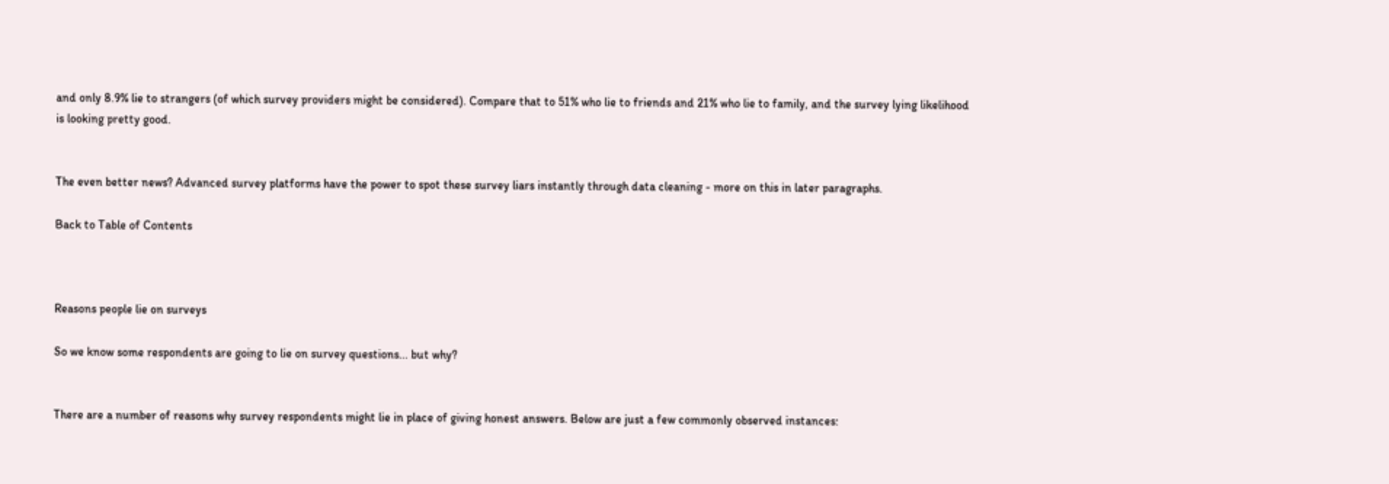and only 8.9% lie to strangers (of which survey providers might be considered). Compare that to 51% who lie to friends and 21% who lie to family, and the survey lying likelihood is looking pretty good.


The even better news? Advanced survey platforms have the power to spot these survey liars instantly through data cleaning - more on this in later paragraphs.

Back to Table of Contents



Reasons people lie on surveys

So we know some respondents are going to lie on survey questions... but why?


There are a number of reasons why survey respondents might lie in place of giving honest answers. Below are just a few commonly observed instances: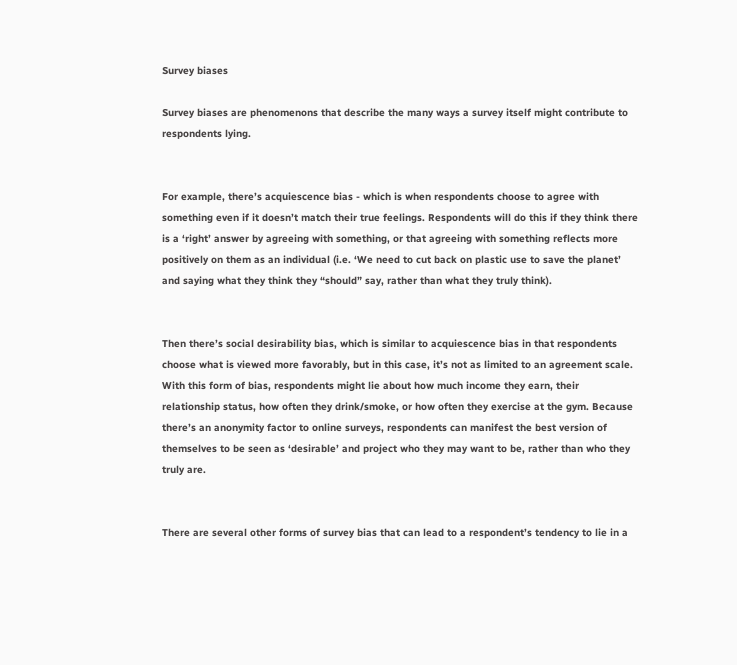Survey biases

Survey biases are phenomenons that describe the many ways a survey itself might contribute to respondents lying.


For example, there’s acquiescence bias - which is when respondents choose to agree with something even if it doesn’t match their true feelings. Respondents will do this if they think there is a ‘right’ answer by agreeing with something, or that agreeing with something reflects more positively on them as an individual (i.e. ‘We need to cut back on plastic use to save the planet’ and saying what they think they “should” say, rather than what they truly think).


Then there’s social desirability bias, which is similar to acquiescence bias in that respondents choose what is viewed more favorably, but in this case, it’s not as limited to an agreement scale. With this form of bias, respondents might lie about how much income they earn, their relationship status, how often they drink/smoke, or how often they exercise at the gym. Because there’s an anonymity factor to online surveys, respondents can manifest the best version of themselves to be seen as ‘desirable’ and project who they may want to be, rather than who they truly are.


There are several other forms of survey bias that can lead to a respondent’s tendency to lie in a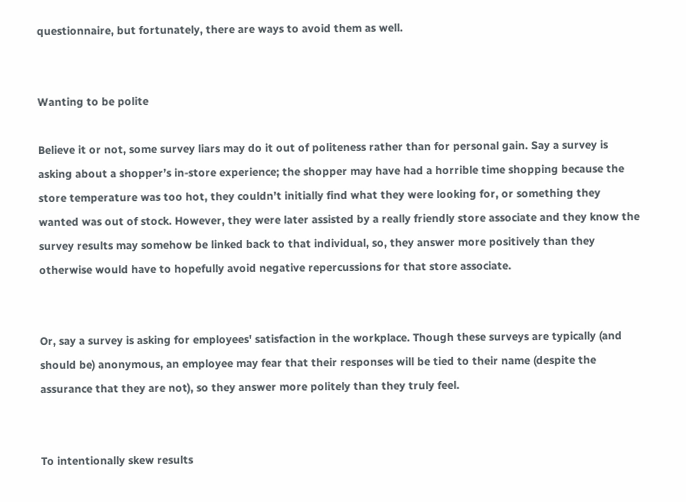questionnaire, but fortunately, there are ways to avoid them as well.


Wanting to be polite

Believe it or not, some survey liars may do it out of politeness rather than for personal gain. Say a survey is asking about a shopper’s in-store experience; the shopper may have had a horrible time shopping because the store temperature was too hot, they couldn’t initially find what they were looking for, or something they wanted was out of stock. However, they were later assisted by a really friendly store associate and they know the survey results may somehow be linked back to that individual, so, they answer more positively than they otherwise would have to hopefully avoid negative repercussions for that store associate.


Or, say a survey is asking for employees' satisfaction in the workplace. Though these surveys are typically (and should be) anonymous, an employee may fear that their responses will be tied to their name (despite the assurance that they are not), so they answer more politely than they truly feel.


To intentionally skew results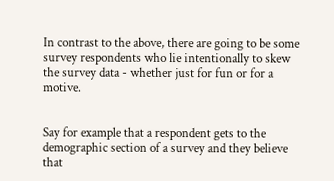In contrast to the above, there are going to be some survey respondents who lie intentionally to skew the survey data - whether just for fun or for a motive.


Say for example that a respondent gets to the demographic section of a survey and they believe that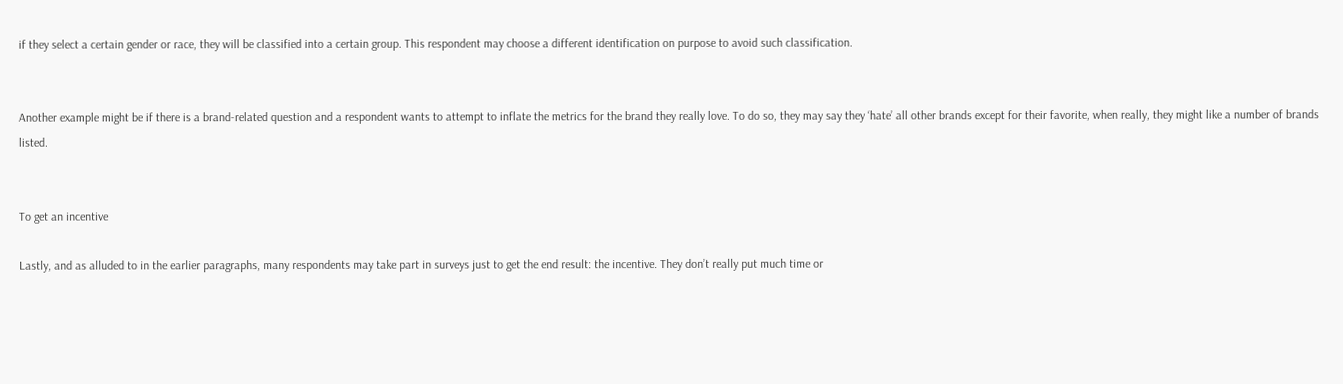if they select a certain gender or race, they will be classified into a certain group. This respondent may choose a different identification on purpose to avoid such classification.


Another example might be if there is a brand-related question and a respondent wants to attempt to inflate the metrics for the brand they really love. To do so, they may say they ‘hate’ all other brands except for their favorite, when really, they might like a number of brands listed.


To get an incentive

Lastly, and as alluded to in the earlier paragraphs, many respondents may take part in surveys just to get the end result: the incentive. They don’t really put much time or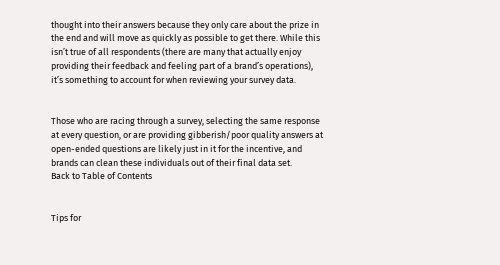thought into their answers because they only care about the prize in the end and will move as quickly as possible to get there. While this isn’t true of all respondents (there are many that actually enjoy providing their feedback and feeling part of a brand’s operations), it’s something to account for when reviewing your survey data.


Those who are racing through a survey, selecting the same response at every question, or are providing gibberish/poor quality answers at open-ended questions are likely just in it for the incentive, and brands can clean these individuals out of their final data set.
Back to Table of Contents


Tips for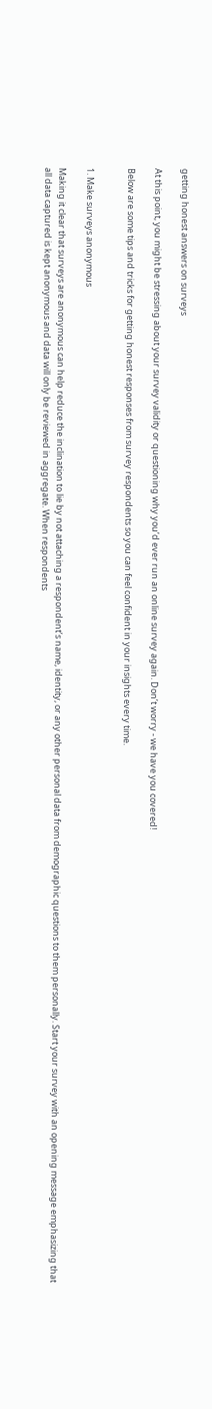getting honest answers on surveys

At this point, you might be stressing about your survey validity or questioning why you’d ever run an online survey again. Don’t worry - we have you covered!

Below are some tips and tricks for getting honest responses from survey respondents so you can feel confident in your insights every time.


1. Make surveys anonymous

Making it clear that surveys are anonymous can help reduce the inclination to lie by not attaching a respondent’s name, identity, or any other personal data from demographic questions to them personally. Start your survey with an opening message emphasizing that all data captured is kept anonymous and data will only be reviewed in aggregate. When respondents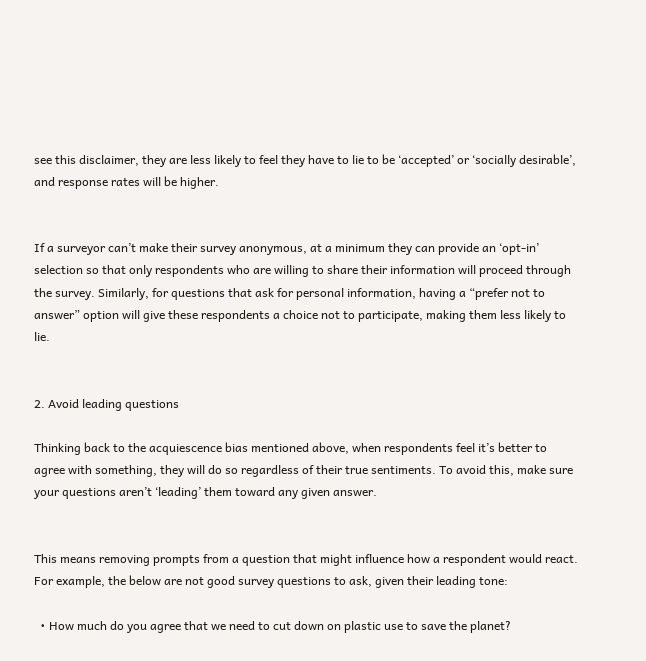see this disclaimer, they are less likely to feel they have to lie to be ‘accepted’ or ‘socially desirable’, and response rates will be higher.


If a surveyor can’t make their survey anonymous, at a minimum they can provide an ‘opt-in’ selection so that only respondents who are willing to share their information will proceed through the survey. Similarly, for questions that ask for personal information, having a “prefer not to answer” option will give these respondents a choice not to participate, making them less likely to lie.


2. Avoid leading questions

Thinking back to the acquiescence bias mentioned above, when respondents feel it’s better to agree with something, they will do so regardless of their true sentiments. To avoid this, make sure your questions aren’t ‘leading’ them toward any given answer.


This means removing prompts from a question that might influence how a respondent would react. For example, the below are not good survey questions to ask, given their leading tone:

  • How much do you agree that we need to cut down on plastic use to save the planet?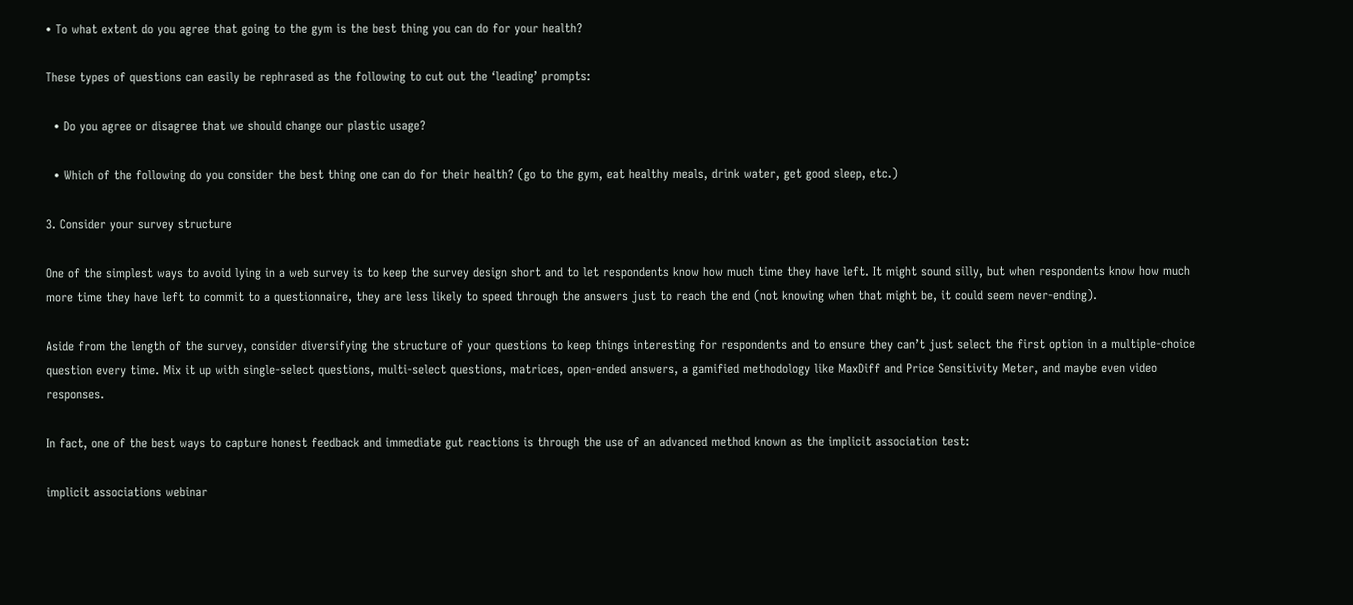• To what extent do you agree that going to the gym is the best thing you can do for your health?

These types of questions can easily be rephrased as the following to cut out the ‘leading’ prompts:

  • Do you agree or disagree that we should change our plastic usage?

  • Which of the following do you consider the best thing one can do for their health? (go to the gym, eat healthy meals, drink water, get good sleep, etc.)

3. Consider your survey structure

One of the simplest ways to avoid lying in a web survey is to keep the survey design short and to let respondents know how much time they have left. It might sound silly, but when respondents know how much more time they have left to commit to a questionnaire, they are less likely to speed through the answers just to reach the end (not knowing when that might be, it could seem never-ending).

Aside from the length of the survey, consider diversifying the structure of your questions to keep things interesting for respondents and to ensure they can’t just select the first option in a multiple-choice question every time. Mix it up with single-select questions, multi-select questions, matrices, open-ended answers, a gamified methodology like MaxDiff and Price Sensitivity Meter, and maybe even video responses.

In fact, one of the best ways to capture honest feedback and immediate gut reactions is through the use of an advanced method known as the implicit association test:

implicit associations webinar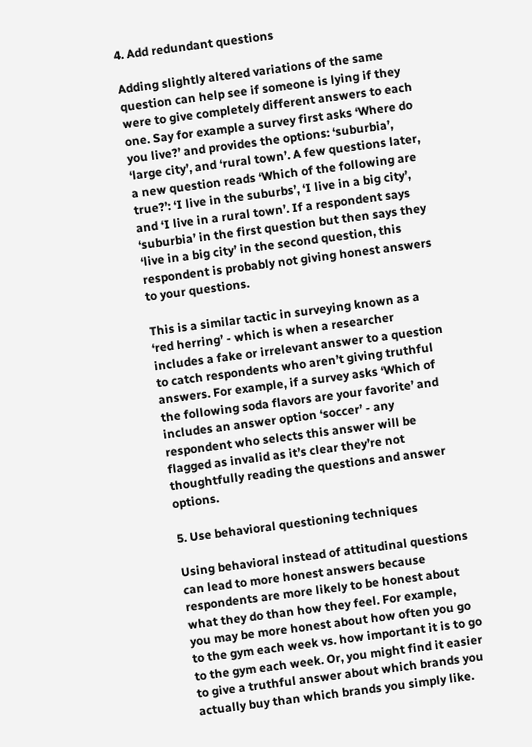4. Add redundant questions

Adding slightly altered variations of the same question can help see if someone is lying if they were to give completely different answers to each one. Say for example a survey first asks ‘Where do you live?’ and provides the options: ‘suburbia’, ‘large city’, and ‘rural town’. A few questions later, a new question reads ‘Which of the following are true?’: ‘I live in the suburbs’, ‘I live in a big city’, and ‘I live in a rural town’. If a respondent says ‘suburbia’ in the first question but then says they ‘live in a big city’ in the second question, this respondent is probably not giving honest answers to your questions.

This is a similar tactic in surveying known as a ‘red herring’ - which is when a researcher includes a fake or irrelevant answer to a question to catch respondents who aren’t giving truthful answers. For example, if a survey asks ‘Which of the following soda flavors are your favorite’ and includes an answer option ‘soccer’ - any respondent who selects this answer will be flagged as invalid as it’s clear they’re not thoughtfully reading the questions and answer options.

5. Use behavioral questioning techniques

Using behavioral instead of attitudinal questions can lead to more honest answers because respondents are more likely to be honest about what they do than how they feel. For example, you may be more honest about how often you go to the gym each week vs. how important it is to go to the gym each week. Or, you might find it easier to give a truthful answer about which brands you actually buy than which brands you simply like.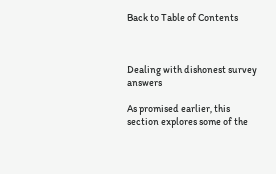Back to Table of Contents



Dealing with dishonest survey answers

As promised earlier, this section explores some of the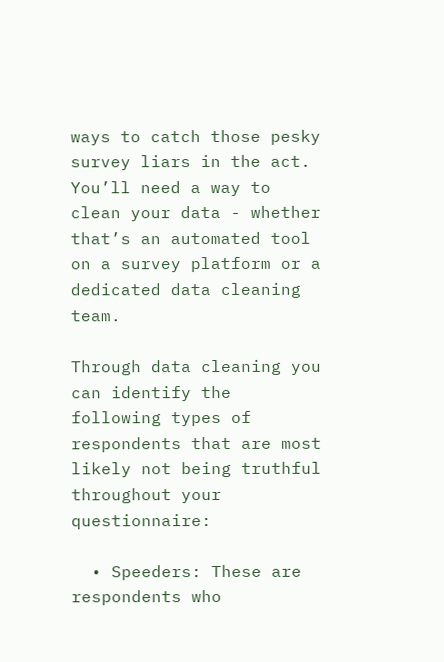ways to catch those pesky survey liars in the act. You’ll need a way to clean your data - whether that’s an automated tool on a survey platform or a dedicated data cleaning team.

Through data cleaning you can identify the following types of respondents that are most likely not being truthful throughout your questionnaire:

  • Speeders: These are respondents who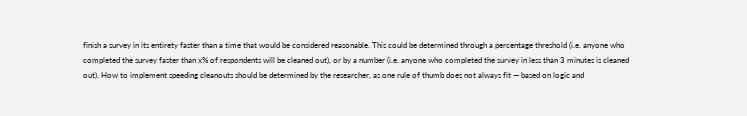finish a survey in its entirety faster than a time that would be considered reasonable. This could be determined through a percentage threshold (i.e. anyone who completed the survey faster than x% of respondents will be cleaned out), or by a number (i.e. anyone who completed the survey in less than 3 minutes is cleaned out). How to implement speeding cleanouts should be determined by the researcher, as one rule of thumb does not always fit — based on logic and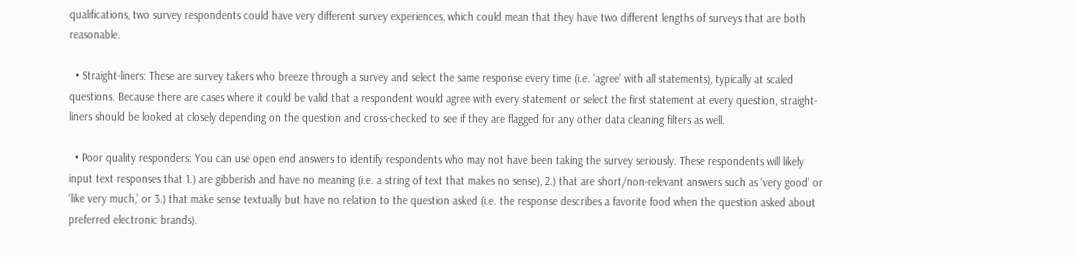qualifications, two survey respondents could have very different survey experiences, which could mean that they have two different lengths of surveys that are both reasonable.

  • Straight-liners: These are survey takers who breeze through a survey and select the same response every time (i.e. ‘agree’ with all statements), typically at scaled questions. Because there are cases where it could be valid that a respondent would agree with every statement or select the first statement at every question, straight-liners should be looked at closely depending on the question and cross-checked to see if they are flagged for any other data cleaning filters as well.

  • Poor quality responders: You can use open end answers to identify respondents who may not have been taking the survey seriously. These respondents will likely input text responses that 1.) are gibberish and have no meaning (i.e. a string of text that makes no sense), 2.) that are short/non-relevant answers such as ‘very good’ or ‘like very much,’ or 3.) that make sense textually but have no relation to the question asked (i.e. the response describes a favorite food when the question asked about preferred electronic brands).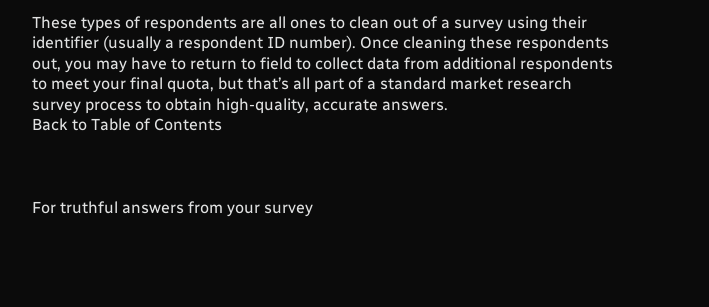These types of respondents are all ones to clean out of a survey using their identifier (usually a respondent ID number). Once cleaning these respondents out, you may have to return to field to collect data from additional respondents to meet your final quota, but that’s all part of a standard market research survey process to obtain high-quality, accurate answers.
Back to Table of Contents



For truthful answers from your survey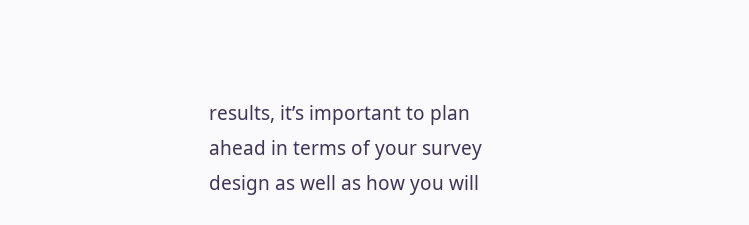results, it’s important to plan ahead in terms of your survey design as well as how you will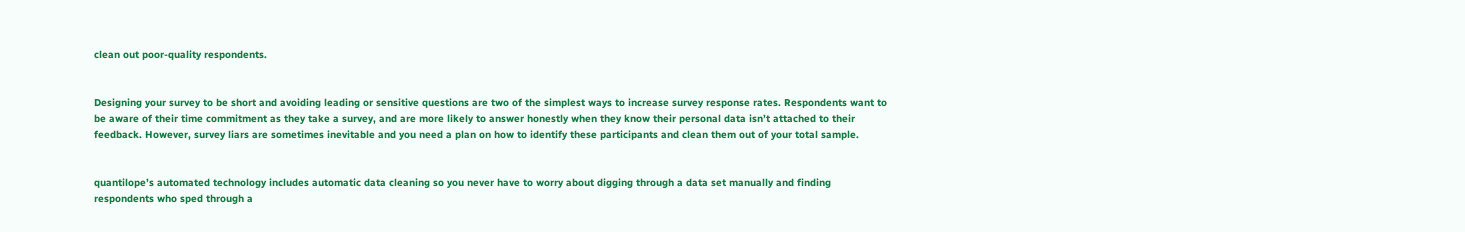clean out poor-quality respondents.


Designing your survey to be short and avoiding leading or sensitive questions are two of the simplest ways to increase survey response rates. Respondents want to be aware of their time commitment as they take a survey, and are more likely to answer honestly when they know their personal data isn’t attached to their feedback. However, survey liars are sometimes inevitable and you need a plan on how to identify these participants and clean them out of your total sample.


quantilope’s automated technology includes automatic data cleaning so you never have to worry about digging through a data set manually and finding respondents who sped through a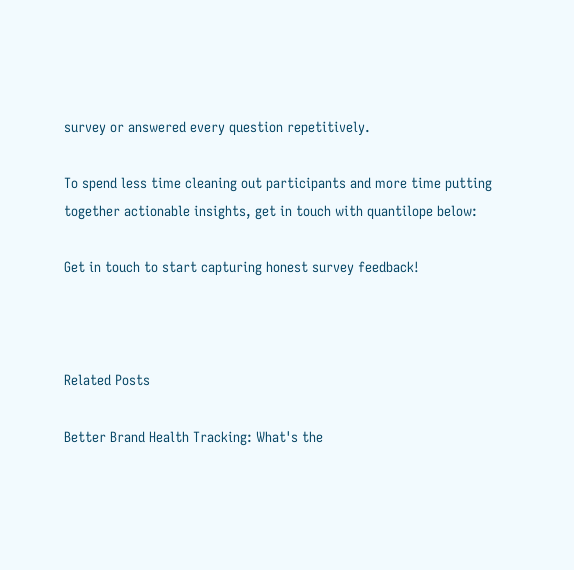survey or answered every question repetitively.

To spend less time cleaning out participants and more time putting together actionable insights, get in touch with quantilope below:

Get in touch to start capturing honest survey feedback!



Related Posts

Better Brand Health Tracking: What's the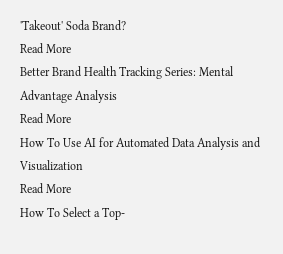'Takeout' Soda Brand?
Read More
Better Brand Health Tracking Series: Mental Advantage Analysis
Read More
How To Use AI for Automated Data Analysis and Visualization
Read More
How To Select a Top-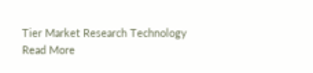Tier Market Research Technology
Read More